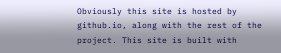Obviously this site is hosted by github.io, along with the rest of the project. This site is built with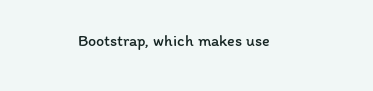Bootstrap, which makes use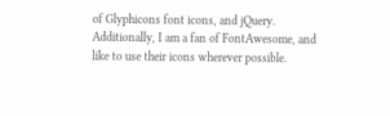of Glyphicons font icons, and jQuery. Additionally, I am a fan of FontAwesome, and like to use their icons wherever possible.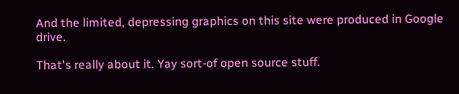And the limited, depressing graphics on this site were produced in Google drive.

That's really about it. Yay sort-of open source stuff.